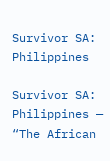Survivor SA: Philippines

Survivor SA: Philippines — “The African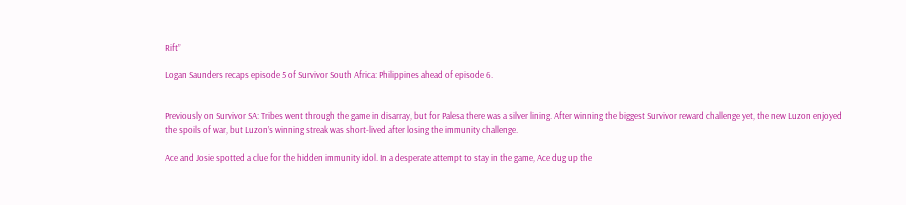Rift”

Logan Saunders recaps episode 5 of Survivor South Africa: Philippines ahead of episode 6.


Previously on Survivor SA: Tribes went through the game in disarray, but for Palesa there was a silver lining. After winning the biggest Survivor reward challenge yet, the new Luzon enjoyed the spoils of war, but Luzon’s winning streak was short-lived after losing the immunity challenge.

Ace and Josie spotted a clue for the hidden immunity idol. In a desperate attempt to stay in the game, Ace dug up the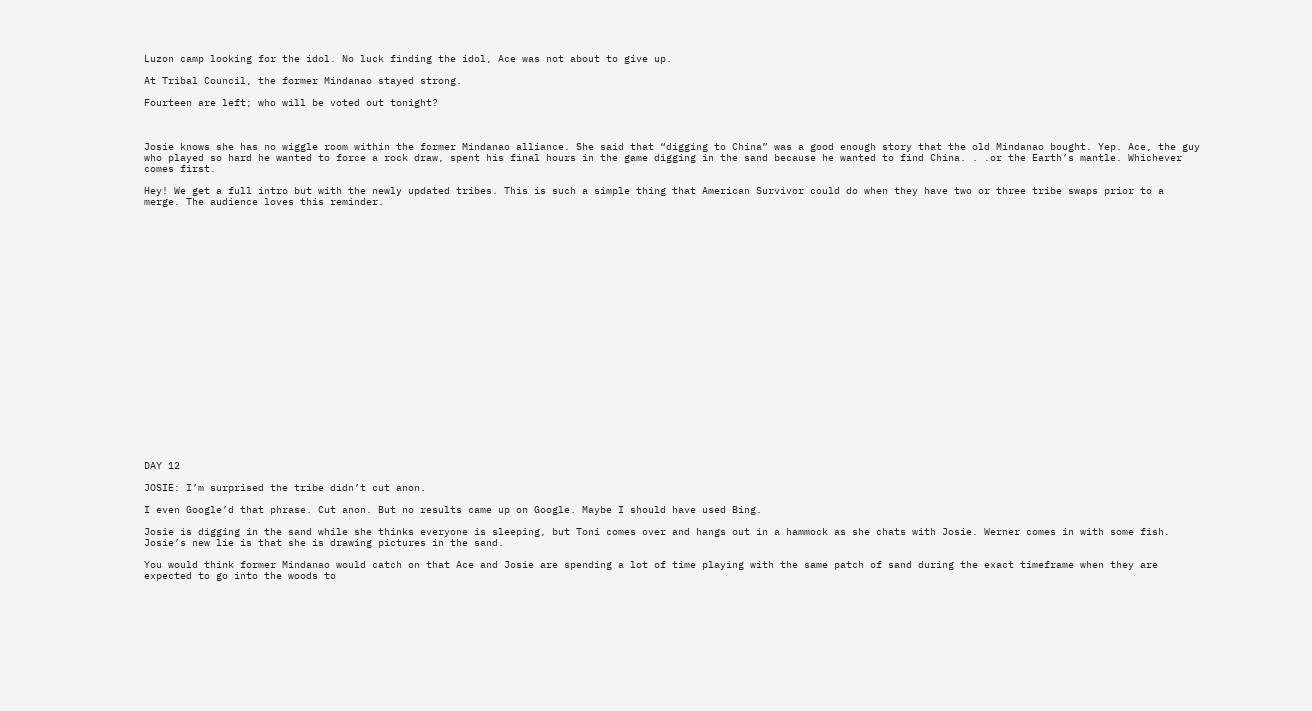Luzon camp looking for the idol. No luck finding the idol, Ace was not about to give up.

At Tribal Council, the former Mindanao stayed strong.

Fourteen are left; who will be voted out tonight?



Josie knows she has no wiggle room within the former Mindanao alliance. She said that “digging to China” was a good enough story that the old Mindanao bought. Yep. Ace, the guy who played so hard he wanted to force a rock draw, spent his final hours in the game digging in the sand because he wanted to find China. . .or the Earth’s mantle. Whichever comes first.

Hey! We get a full intro but with the newly updated tribes. This is such a simple thing that American Survivor could do when they have two or three tribe swaps prior to a merge. The audience loves this reminder.























DAY 12

JOSIE: I’m surprised the tribe didn’t cut anon.

I even Google’d that phrase. Cut anon. But no results came up on Google. Maybe I should have used Bing.

Josie is digging in the sand while she thinks everyone is sleeping, but Toni comes over and hangs out in a hammock as she chats with Josie. Werner comes in with some fish. Josie’s new lie is that she is drawing pictures in the sand.

You would think former Mindanao would catch on that Ace and Josie are spending a lot of time playing with the same patch of sand during the exact timeframe when they are expected to go into the woods to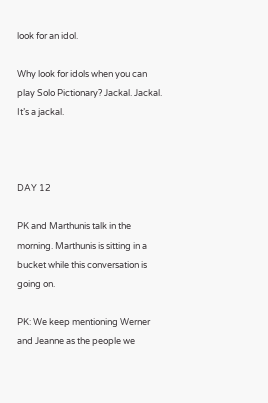look for an idol.

Why look for idols when you can play Solo Pictionary? Jackal. Jackal. It’s a jackal.



DAY 12

PK and Marthunis talk in the morning. Marthunis is sitting in a bucket while this conversation is going on.

PK: We keep mentioning Werner and Jeanne as the people we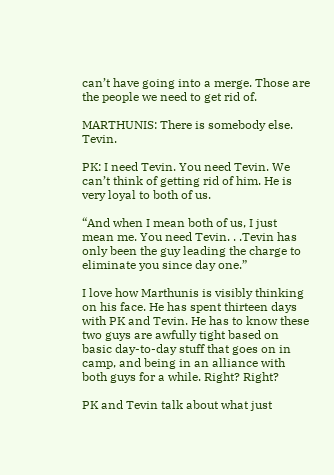can’t have going into a merge. Those are the people we need to get rid of.

MARTHUNIS: There is somebody else. Tevin.

PK: I need Tevin. You need Tevin. We can’t think of getting rid of him. He is very loyal to both of us.

“And when I mean both of us, I just mean me. You need Tevin. . .Tevin has only been the guy leading the charge to eliminate you since day one.”

I love how Marthunis is visibly thinking on his face. He has spent thirteen days with PK and Tevin. He has to know these two guys are awfully tight based on basic day-to-day stuff that goes on in camp, and being in an alliance with both guys for a while. Right? Right?

PK and Tevin talk about what just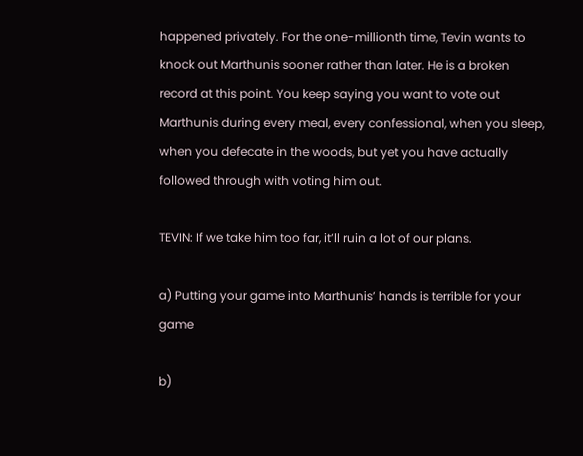happened privately. For the one-millionth time, Tevin wants to knock out Marthunis sooner rather than later. He is a broken record at this point. You keep saying you want to vote out Marthunis during every meal, every confessional, when you sleep, when you defecate in the woods, but yet you have actually followed through with voting him out.

TEVIN: If we take him too far, it’ll ruin a lot of our plans.

a) Putting your game into Marthunis’ hands is terrible for your game

b)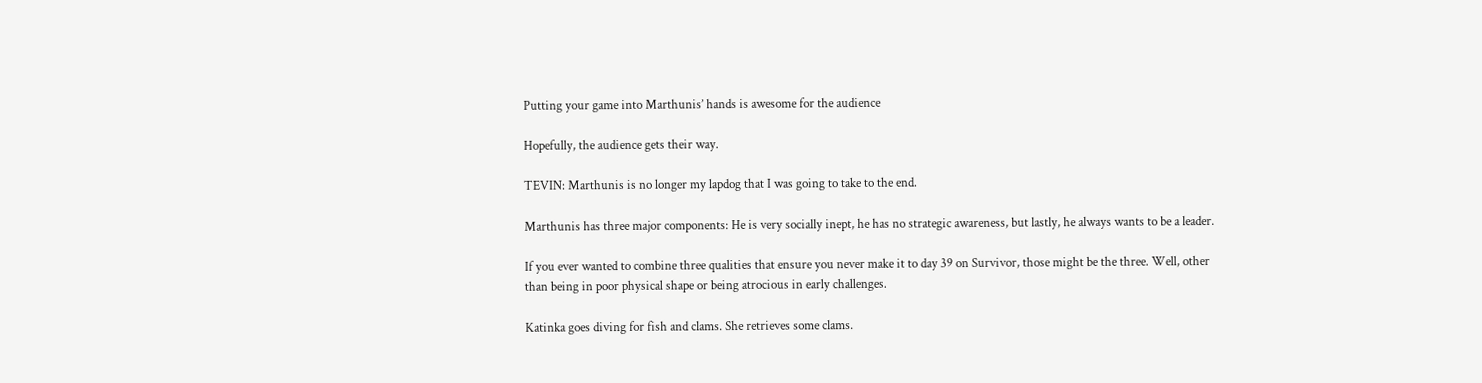Putting your game into Marthunis’ hands is awesome for the audience

Hopefully, the audience gets their way.

TEVIN: Marthunis is no longer my lapdog that I was going to take to the end.

Marthunis has three major components: He is very socially inept, he has no strategic awareness, but lastly, he always wants to be a leader.

If you ever wanted to combine three qualities that ensure you never make it to day 39 on Survivor, those might be the three. Well, other than being in poor physical shape or being atrocious in early challenges.

Katinka goes diving for fish and clams. She retrieves some clams.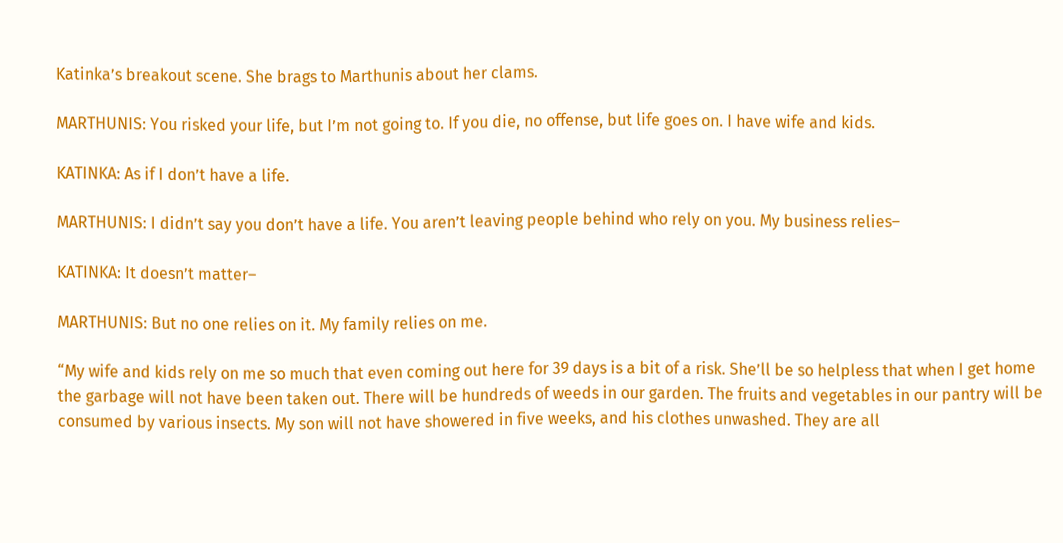Katinka’s breakout scene. She brags to Marthunis about her clams.

MARTHUNIS: You risked your life, but I’m not going to. If you die, no offense, but life goes on. I have wife and kids.

KATINKA: As if I don’t have a life.

MARTHUNIS: I didn’t say you don’t have a life. You aren’t leaving people behind who rely on you. My business relies–

KATINKA: It doesn’t matter–

MARTHUNIS: But no one relies on it. My family relies on me.

“My wife and kids rely on me so much that even coming out here for 39 days is a bit of a risk. She’ll be so helpless that when I get home the garbage will not have been taken out. There will be hundreds of weeds in our garden. The fruits and vegetables in our pantry will be consumed by various insects. My son will not have showered in five weeks, and his clothes unwashed. They are all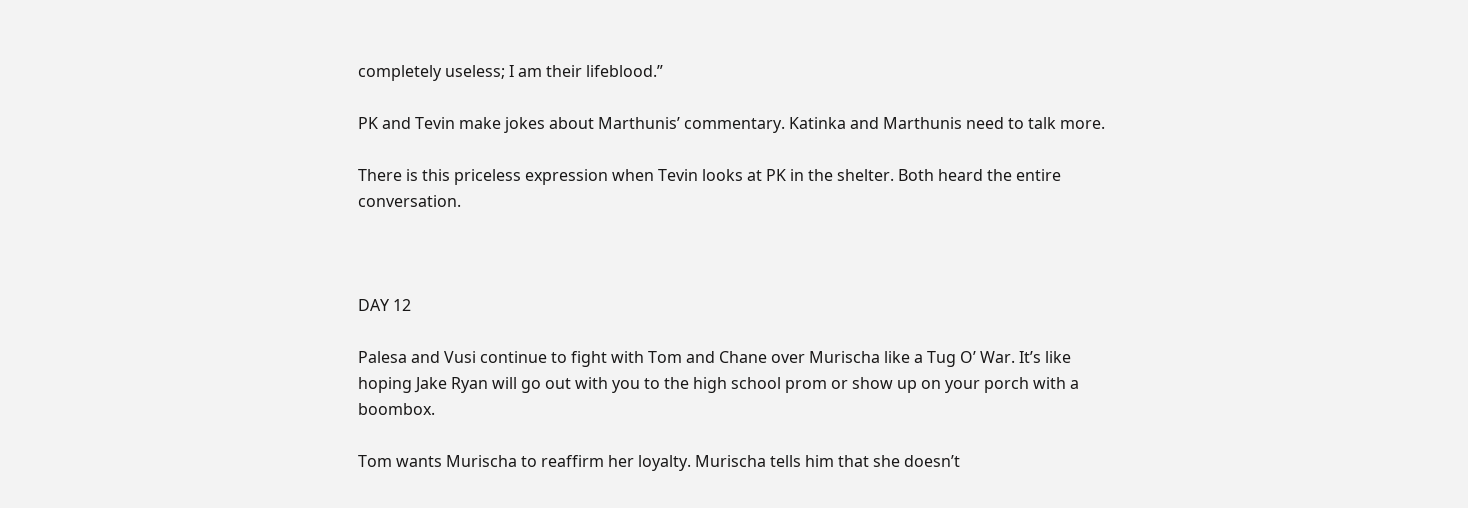completely useless; I am their lifeblood.”

PK and Tevin make jokes about Marthunis’ commentary. Katinka and Marthunis need to talk more.

There is this priceless expression when Tevin looks at PK in the shelter. Both heard the entire conversation.



DAY 12

Palesa and Vusi continue to fight with Tom and Chane over Murischa like a Tug O’ War. It’s like hoping Jake Ryan will go out with you to the high school prom or show up on your porch with a boombox.

Tom wants Murischa to reaffirm her loyalty. Murischa tells him that she doesn’t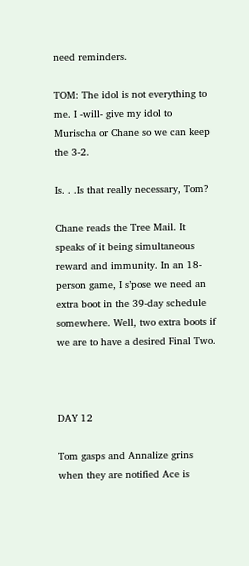need reminders.

TOM: The idol is not everything to me. I -will- give my idol to Murischa or Chane so we can keep the 3-2.

Is. . .Is that really necessary, Tom?

Chane reads the Tree Mail. It speaks of it being simultaneous reward and immunity. In an 18-person game, I s’pose we need an extra boot in the 39-day schedule somewhere. Well, two extra boots if we are to have a desired Final Two.



DAY 12

Tom gasps and Annalize grins when they are notified Ace is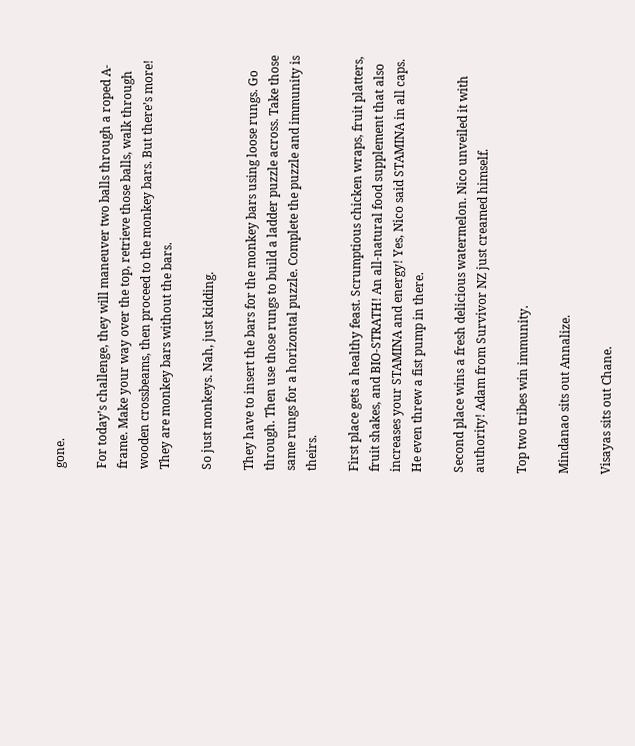gone.

For today’s challenge, they will maneuver two balls through a roped A-frame. Make your way over the top, retrieve those balls, walk through wooden crossbeams, then proceed to the monkey bars. But there’s more! They are monkey bars without the bars.

So just monkeys. Nah, just kidding.

They have to insert the bars for the monkey bars using loose rungs. Go through. Then use those rungs to build a ladder puzzle across. Take those same rungs for a horizontal puzzle. Complete the puzzle and immunity is theirs.

First place gets a healthy feast. Scrumptious chicken wraps, fruit platters, fruit shakes, and BIO-STRATH! An all-natural food supplement that also increases your STAMINA and energy! Yes, Nico said STAMINA in all caps. He even threw a fist pump in there.

Second place wins a fresh delicious watermelon. Nico unveiled it with authority! Adam from Survivor NZ just creamed himself.

Top two tribes win immunity.

Mindanao sits out Annalize.

Visayas sits out Chane.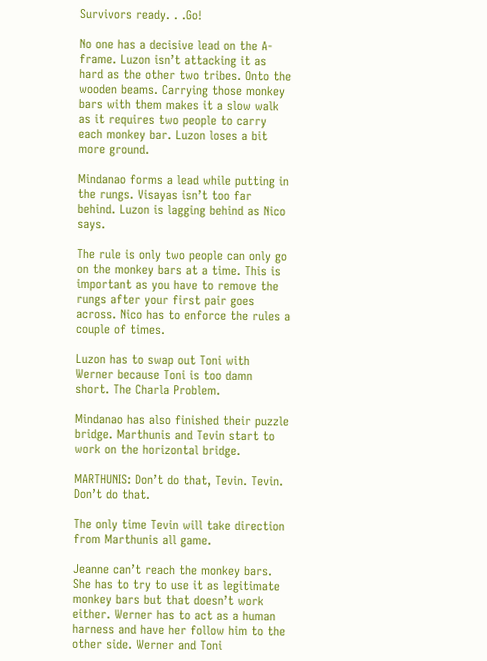Survivors ready. . .Go!

No one has a decisive lead on the A-frame. Luzon isn’t attacking it as hard as the other two tribes. Onto the wooden beams. Carrying those monkey bars with them makes it a slow walk as it requires two people to carry each monkey bar. Luzon loses a bit more ground.

Mindanao forms a lead while putting in the rungs. Visayas isn’t too far behind. Luzon is lagging behind as Nico says.

The rule is only two people can only go on the monkey bars at a time. This is important as you have to remove the rungs after your first pair goes across. Nico has to enforce the rules a couple of times.

Luzon has to swap out Toni with Werner because Toni is too damn short. The Charla Problem.

Mindanao has also finished their puzzle bridge. Marthunis and Tevin start to work on the horizontal bridge.

MARTHUNIS: Don’t do that, Tevin. Tevin. Don’t do that.

The only time Tevin will take direction from Marthunis all game.

Jeanne can’t reach the monkey bars. She has to try to use it as legitimate monkey bars but that doesn’t work either. Werner has to act as a human harness and have her follow him to the other side. Werner and Toni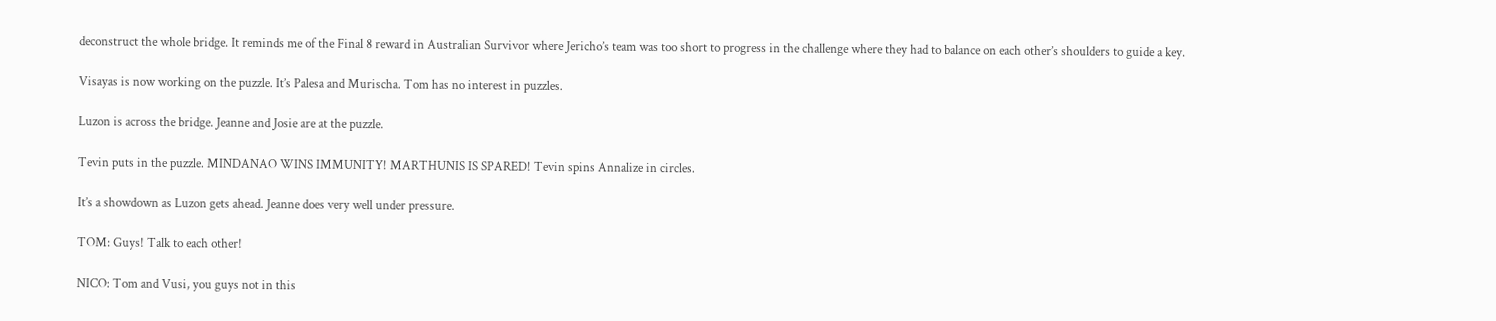deconstruct the whole bridge. It reminds me of the Final 8 reward in Australian Survivor where Jericho’s team was too short to progress in the challenge where they had to balance on each other’s shoulders to guide a key.

Visayas is now working on the puzzle. It’s Palesa and Murischa. Tom has no interest in puzzles.

Luzon is across the bridge. Jeanne and Josie are at the puzzle.

Tevin puts in the puzzle. MINDANAO WINS IMMUNITY! MARTHUNIS IS SPARED! Tevin spins Annalize in circles.

It’s a showdown as Luzon gets ahead. Jeanne does very well under pressure.

TOM: Guys! Talk to each other!

NICO: Tom and Vusi, you guys not in this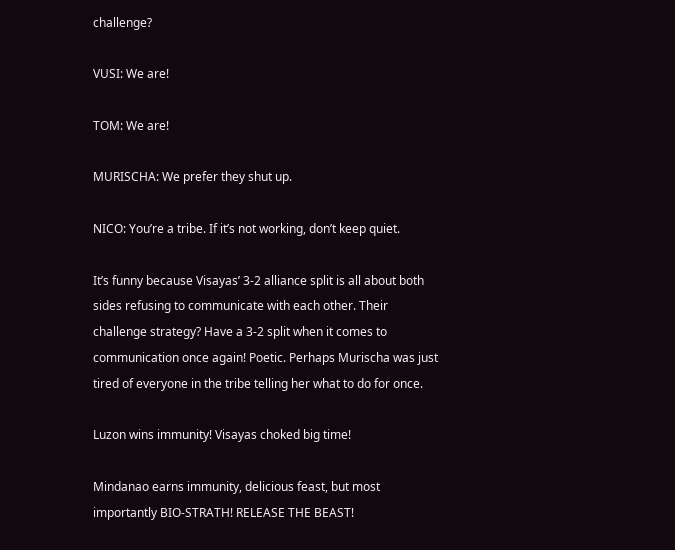challenge?

VUSI: We are!

TOM: We are!

MURISCHA: We prefer they shut up.

NICO: You’re a tribe. If it’s not working, don’t keep quiet.

It’s funny because Visayas’ 3-2 alliance split is all about both sides refusing to communicate with each other. Their challenge strategy? Have a 3-2 split when it comes to communication once again! Poetic. Perhaps Murischa was just tired of everyone in the tribe telling her what to do for once.

Luzon wins immunity! Visayas choked big time!

Mindanao earns immunity, delicious feast, but most importantly BIO-STRATH! RELEASE THE BEAST!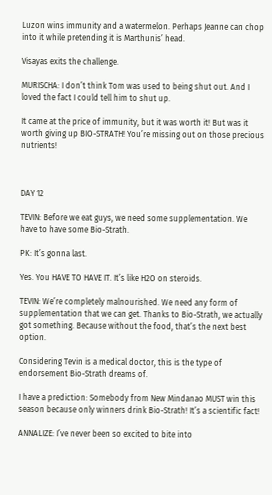Luzon wins immunity and a watermelon. Perhaps Jeanne can chop into it while pretending it is Marthunis’ head.

Visayas exits the challenge.

MURISCHA: I don’t think Tom was used to being shut out. And I loved the fact I could tell him to shut up.

It came at the price of immunity, but it was worth it! But was it worth giving up BIO-STRATH! You’re missing out on those precious nutrients!



DAY 12

TEVIN: Before we eat guys, we need some supplementation. We have to have some Bio-Strath.

PK: It’s gonna last.

Yes. You HAVE TO HAVE IT. It’s like H2O on steroids.

TEVIN: We’re completely malnourished. We need any form of supplementation that we can get. Thanks to Bio-Strath, we actually got something. Because without the food, that’s the next best option.

Considering Tevin is a medical doctor, this is the type of endorsement Bio-Strath dreams of.

I have a prediction: Somebody from New Mindanao MUST win this season because only winners drink Bio-Strath! It’s a scientific fact!

ANNALIZE: I’ve never been so excited to bite into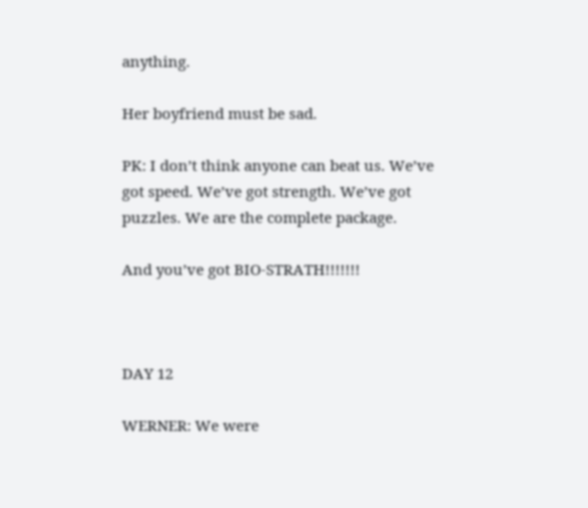anything.

Her boyfriend must be sad.

PK: I don’t think anyone can beat us. We’ve got speed. We’ve got strength. We’ve got puzzles. We are the complete package.

And you’ve got BIO-STRATH!!!!!!!



DAY 12

WERNER: We were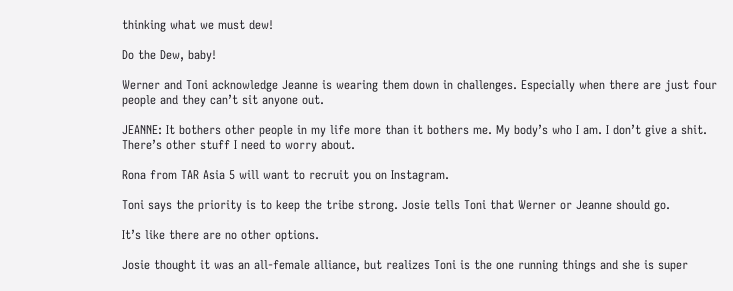thinking what we must dew!

Do the Dew, baby!

Werner and Toni acknowledge Jeanne is wearing them down in challenges. Especially when there are just four people and they can’t sit anyone out.

JEANNE: It bothers other people in my life more than it bothers me. My body’s who I am. I don’t give a shit. There’s other stuff I need to worry about.

Rona from TAR Asia 5 will want to recruit you on Instagram.

Toni says the priority is to keep the tribe strong. Josie tells Toni that Werner or Jeanne should go.

It’s like there are no other options.

Josie thought it was an all-female alliance, but realizes Toni is the one running things and she is super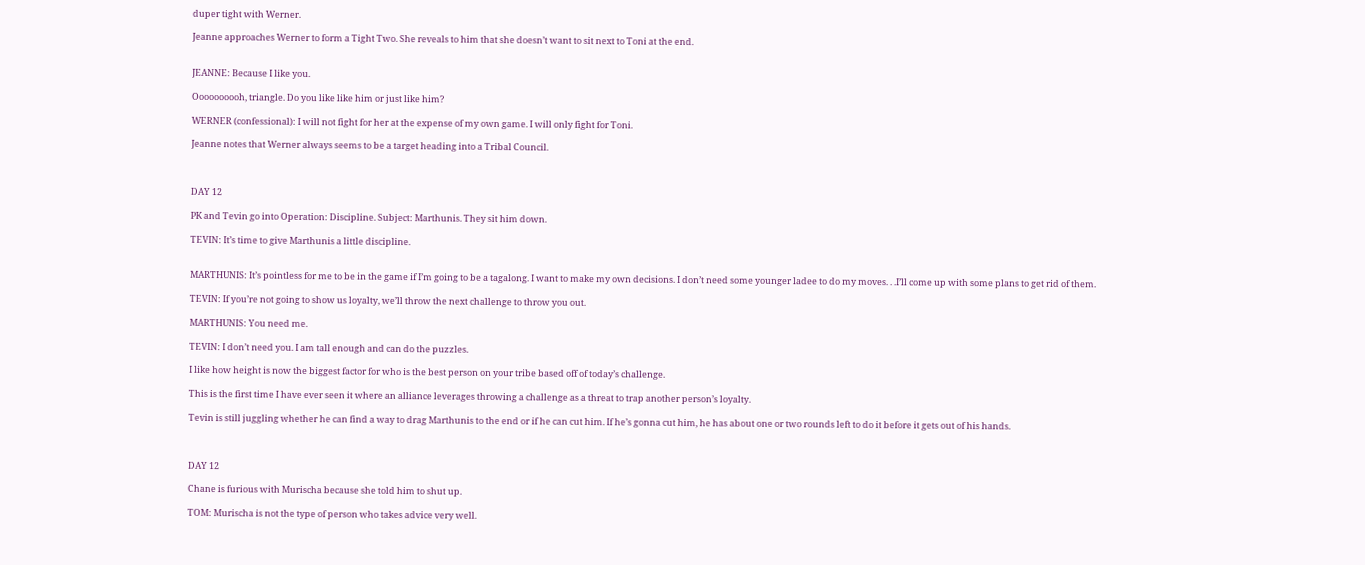duper tight with Werner.

Jeanne approaches Werner to form a Tight Two. She reveals to him that she doesn’t want to sit next to Toni at the end.


JEANNE: Because I like you.

Oooooooooh, triangle. Do you like like him or just like him?

WERNER (confessional): I will not fight for her at the expense of my own game. I will only fight for Toni.

Jeanne notes that Werner always seems to be a target heading into a Tribal Council.



DAY 12

PK and Tevin go into Operation: Discipline. Subject: Marthunis. They sit him down.

TEVIN: It’s time to give Marthunis a little discipline.


MARTHUNIS: It’s pointless for me to be in the game if I’m going to be a tagalong. I want to make my own decisions. I don’t need some younger ladee to do my moves. . .I’ll come up with some plans to get rid of them.

TEVIN: If you’re not going to show us loyalty, we’ll throw the next challenge to throw you out.

MARTHUNIS: You need me.

TEVIN: I don’t need you. I am tall enough and can do the puzzles.

I like how height is now the biggest factor for who is the best person on your tribe based off of today’s challenge.

This is the first time I have ever seen it where an alliance leverages throwing a challenge as a threat to trap another person’s loyalty.

Tevin is still juggling whether he can find a way to drag Marthunis to the end or if he can cut him. If he’s gonna cut him, he has about one or two rounds left to do it before it gets out of his hands.



DAY 12

Chane is furious with Murischa because she told him to shut up.

TOM: Murischa is not the type of person who takes advice very well.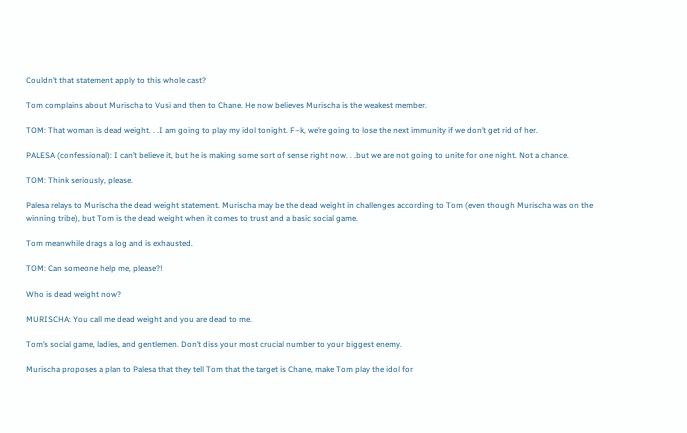Couldn’t that statement apply to this whole cast?

Tom complains about Murischa to Vusi and then to Chane. He now believes Murischa is the weakest member.

TOM: That woman is dead weight. . .I am going to play my idol tonight. F–k, we’re going to lose the next immunity if we don’t get rid of her.

PALESA (confessional): I can’t believe it, but he is making some sort of sense right now. . .but we are not going to unite for one night. Not a chance.

TOM: Think seriously, please.

Palesa relays to Murischa the dead weight statement. Murischa may be the dead weight in challenges according to Tom (even though Murischa was on the winning tribe), but Tom is the dead weight when it comes to trust and a basic social game.

Tom meanwhile drags a log and is exhausted.

TOM: Can someone help me, please?!

Who is dead weight now?

MURISCHA: You call me dead weight and you are dead to me.

Tom’s social game, ladies, and gentlemen. Don’t diss your most crucial number to your biggest enemy.

Murischa proposes a plan to Palesa that they tell Tom that the target is Chane, make Tom play the idol for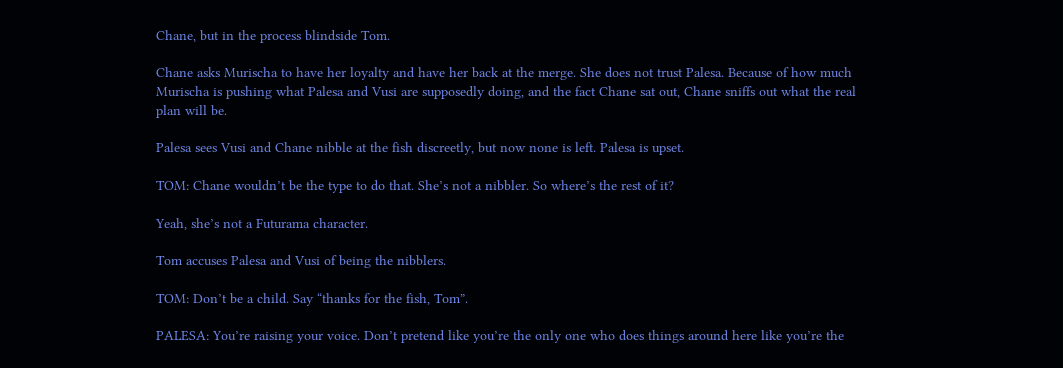Chane, but in the process blindside Tom.

Chane asks Murischa to have her loyalty and have her back at the merge. She does not trust Palesa. Because of how much Murischa is pushing what Palesa and Vusi are supposedly doing, and the fact Chane sat out, Chane sniffs out what the real plan will be.

Palesa sees Vusi and Chane nibble at the fish discreetly, but now none is left. Palesa is upset.

TOM: Chane wouldn’t be the type to do that. She’s not a nibbler. So where’s the rest of it?

Yeah, she’s not a Futurama character.

Tom accuses Palesa and Vusi of being the nibblers.

TOM: Don’t be a child. Say “thanks for the fish, Tom”.

PALESA: You’re raising your voice. Don’t pretend like you’re the only one who does things around here like you’re the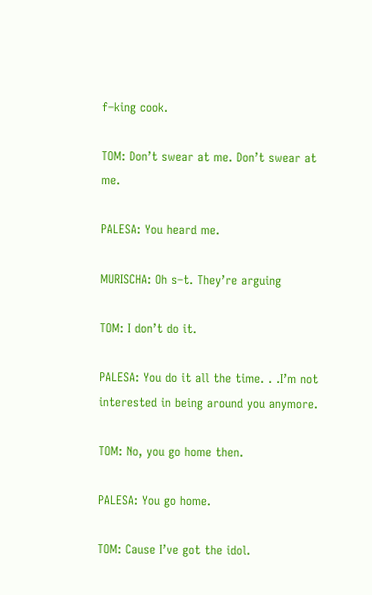f–king cook.

TOM: Don’t swear at me. Don’t swear at me.

PALESA: You heard me.

MURISCHA: Oh s–t. They’re arguing

TOM: I don’t do it.

PALESA: You do it all the time. . .I’m not interested in being around you anymore.

TOM: No, you go home then.

PALESA: You go home.

TOM: Cause I’ve got the idol.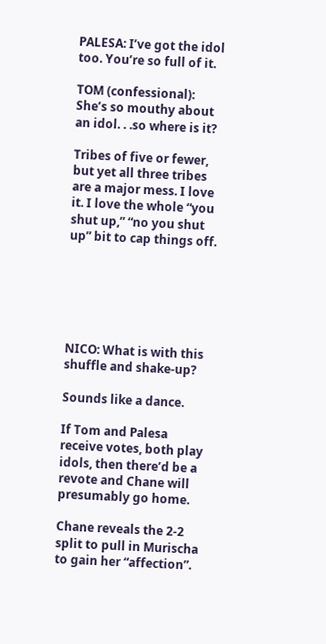PALESA: I’ve got the idol too. You’re so full of it.

TOM (confessional): She’s so mouthy about an idol. . .so where is it?

Tribes of five or fewer, but yet all three tribes are a major mess. I love it. I love the whole “you shut up,” “no you shut up” bit to cap things off.






NICO: What is with this shuffle and shake-up?

Sounds like a dance.

If Tom and Palesa receive votes, both play idols, then there’d be a revote and Chane will presumably go home.

Chane reveals the 2-2 split to pull in Murischa to gain her “affection”.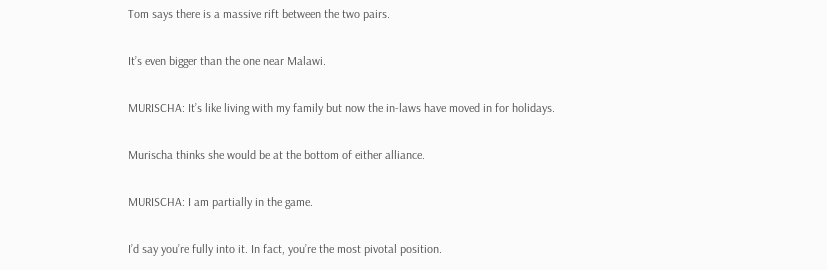Tom says there is a massive rift between the two pairs.

It’s even bigger than the one near Malawi.

MURISCHA: It’s like living with my family but now the in-laws have moved in for holidays.

Murischa thinks she would be at the bottom of either alliance.

MURISCHA: I am partially in the game.

I’d say you’re fully into it. In fact, you’re the most pivotal position.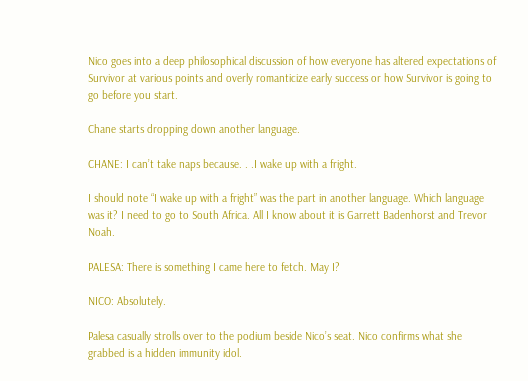Nico goes into a deep philosophical discussion of how everyone has altered expectations of Survivor at various points and overly romanticize early success or how Survivor is going to go before you start.

Chane starts dropping down another language.

CHANE: I can’t take naps because. . .I wake up with a fright.

I should note “I wake up with a fright” was the part in another language. Which language was it? I need to go to South Africa. All I know about it is Garrett Badenhorst and Trevor Noah.

PALESA: There is something I came here to fetch. May I?

NICO: Absolutely.

Palesa casually strolls over to the podium beside Nico’s seat. Nico confirms what she grabbed is a hidden immunity idol.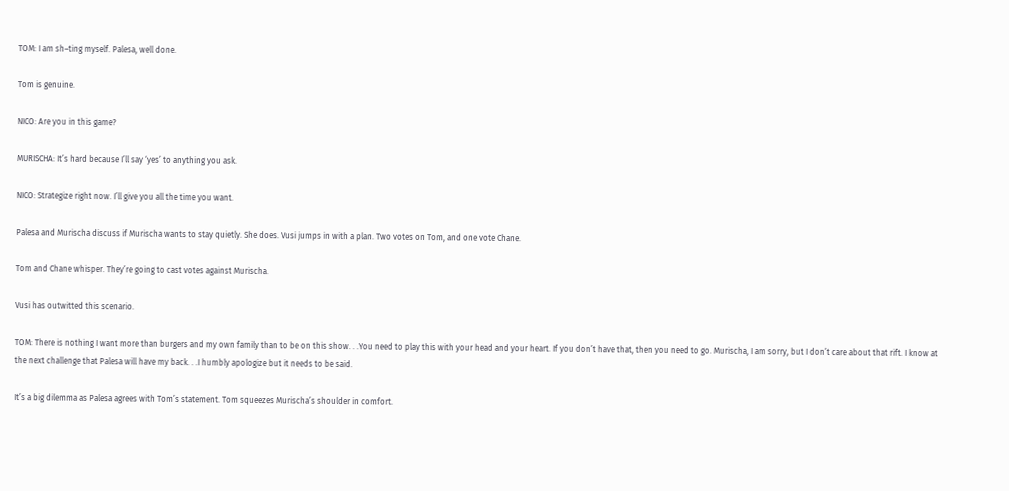TOM: I am sh–ting myself. Palesa, well done.

Tom is genuine.

NICO: Are you in this game?

MURISCHA: It’s hard because I’ll say ‘yes’ to anything you ask.

NICO: Strategize right now. I’ll give you all the time you want.

Palesa and Murischa discuss if Murischa wants to stay quietly. She does. Vusi jumps in with a plan. Two votes on Tom, and one vote Chane.

Tom and Chane whisper. They’re going to cast votes against Murischa.

Vusi has outwitted this scenario.

TOM: There is nothing I want more than burgers and my own family than to be on this show. . .You need to play this with your head and your heart. If you don’t have that, then you need to go. Murischa, I am sorry, but I don’t care about that rift. I know at the next challenge that Palesa will have my back. . .I humbly apologize but it needs to be said.

It’s a big dilemma as Palesa agrees with Tom’s statement. Tom squeezes Murischa’s shoulder in comfort.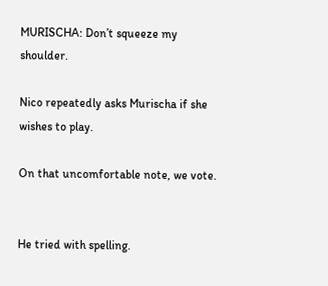MURISCHA: Don’t squeeze my shoulder.

Nico repeatedly asks Murischa if she wishes to play.

On that uncomfortable note, we vote.


He tried with spelling.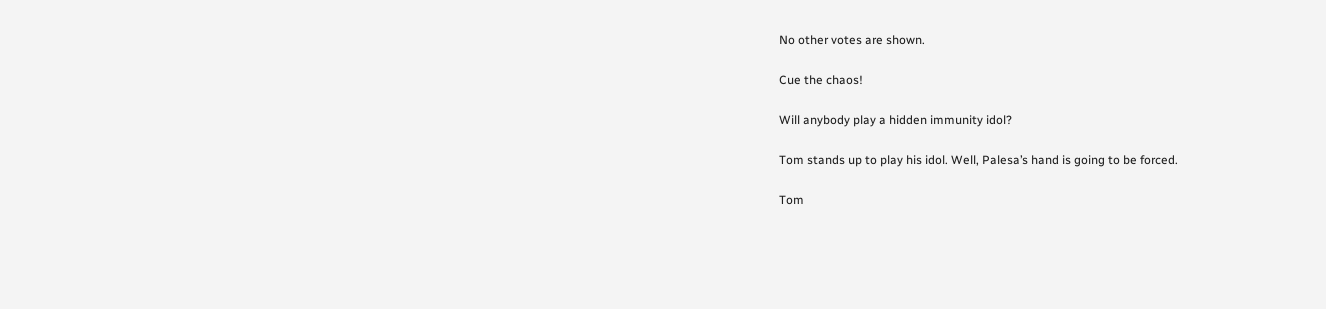No other votes are shown.

Cue the chaos!

Will anybody play a hidden immunity idol?

Tom stands up to play his idol. Well, Palesa’s hand is going to be forced.

Tom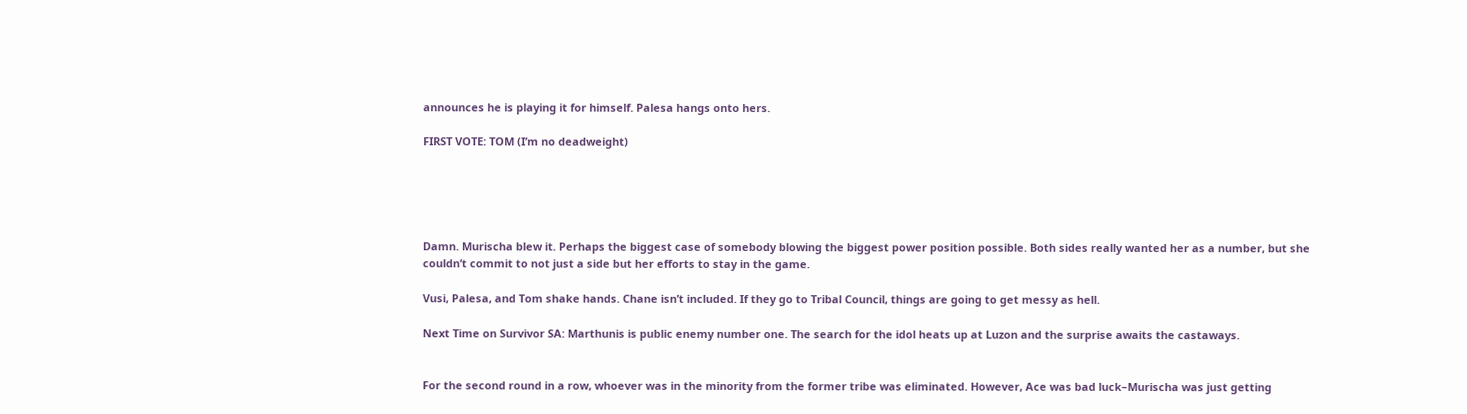announces he is playing it for himself. Palesa hangs onto hers.

FIRST VOTE: TOM (I’m no deadweight)





Damn. Murischa blew it. Perhaps the biggest case of somebody blowing the biggest power position possible. Both sides really wanted her as a number, but she couldn’t commit to not just a side but her efforts to stay in the game.

Vusi, Palesa, and Tom shake hands. Chane isn’t included. If they go to Tribal Council, things are going to get messy as hell.

Next Time on Survivor SA: Marthunis is public enemy number one. The search for the idol heats up at Luzon and the surprise awaits the castaways.


For the second round in a row, whoever was in the minority from the former tribe was eliminated. However, Ace was bad luck–Murischa was just getting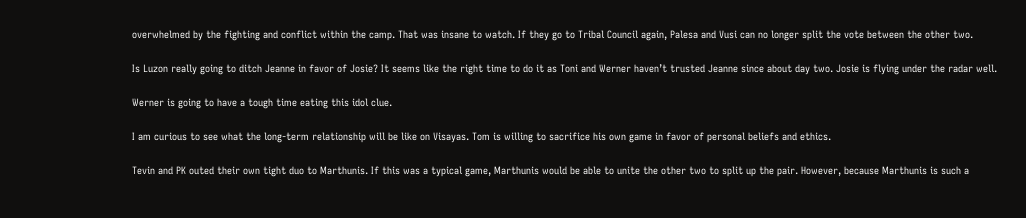overwhelmed by the fighting and conflict within the camp. That was insane to watch. If they go to Tribal Council again, Palesa and Vusi can no longer split the vote between the other two.

Is Luzon really going to ditch Jeanne in favor of Josie? It seems like the right time to do it as Toni and Werner haven’t trusted Jeanne since about day two. Josie is flying under the radar well.

Werner is going to have a tough time eating this idol clue.

I am curious to see what the long-term relationship will be like on Visayas. Tom is willing to sacrifice his own game in favor of personal beliefs and ethics.

Tevin and PK outed their own tight duo to Marthunis. If this was a typical game, Marthunis would be able to unite the other two to split up the pair. However, because Marthunis is such a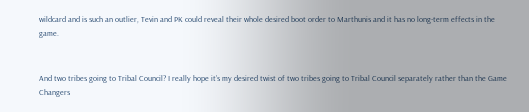wildcard and is such an outlier, Tevin and PK could reveal their whole desired boot order to Marthunis and it has no long-term effects in the game.


And two tribes going to Tribal Council? I really hope it’s my desired twist of two tribes going to Tribal Council separately rather than the Game Changers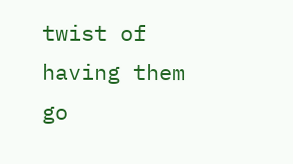twist of having them go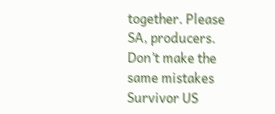together. Please SA, producers. Don’t make the same mistakes Survivor US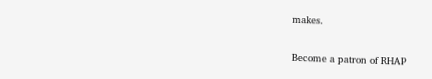makes.

Become a patron of RHAP